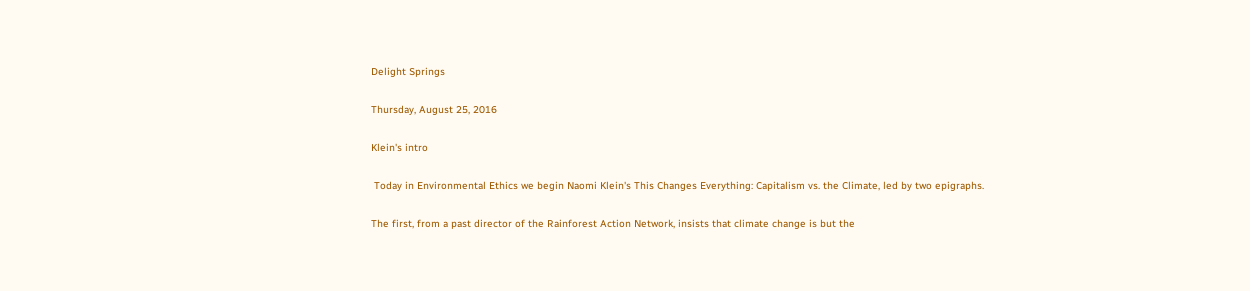Delight Springs

Thursday, August 25, 2016

Klein's intro

 Today in Environmental Ethics we begin Naomi Klein's This Changes Everything: Capitalism vs. the Climate, led by two epigraphs.

The first, from a past director of the Rainforest Action Network, insists that climate change is but the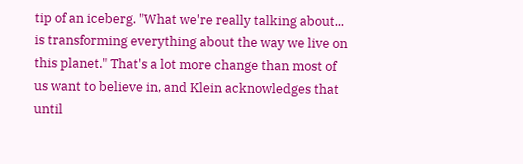tip of an iceberg. "What we're really talking about... is transforming everything about the way we live on this planet." That's a lot more change than most of us want to believe in, and Klein acknowledges that until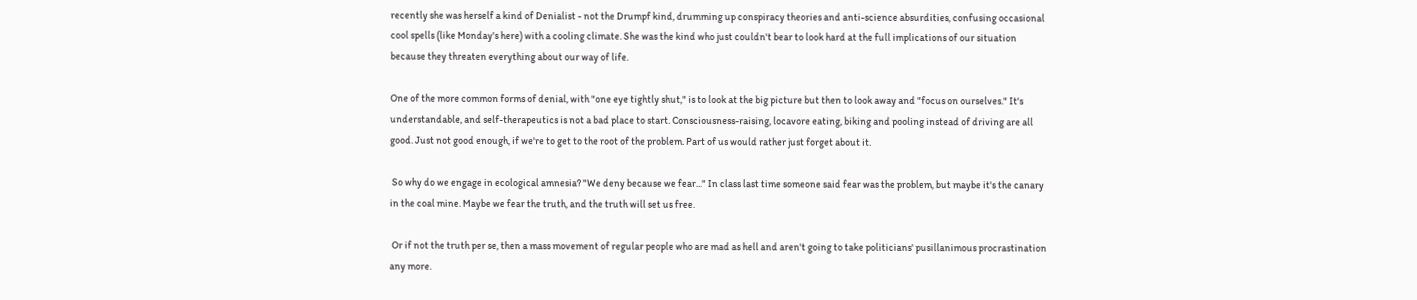recently she was herself a kind of Denialist - not the Drumpf kind, drumming up conspiracy theories and anti-science absurdities, confusing occasional cool spells (like Monday's here) with a cooling climate. She was the kind who just couldn't bear to look hard at the full implications of our situation because they threaten everything about our way of life.

One of the more common forms of denial, with "one eye tightly shut," is to look at the big picture but then to look away and "focus on ourselves." It's understandable, and self-therapeutics is not a bad place to start. Consciousness-raising, locavore eating, biking and pooling instead of driving are all good. Just not good enough, if we're to get to the root of the problem. Part of us would rather just forget about it.

 So why do we engage in ecological amnesia? "We deny because we fear..." In class last time someone said fear was the problem, but maybe it's the canary in the coal mine. Maybe we fear the truth, and the truth will set us free.

 Or if not the truth per se, then a mass movement of regular people who are mad as hell and aren't going to take politicians' pusillanimous procrastination any more.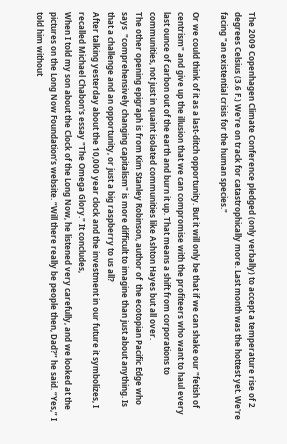The 2009 Copenhagen Climate Conference pledged (only verbally) to accept a temperature rise of 2 degrees Celsius (3.6 F.) We're on track for catastrophically more. Last month was the hottest yet. We're facing "an existential crisis for the human species."

Or we could think of it as a last-ditch opportunity. But it will only be that if we can shake our "fetish of centrism" and give up the illusion that we can compromise with the profiteers who want to haul every last ounce of carbon out of the earth and burn it up. That means a shift from corporations to communities, not just in quaint isolated communities like Ashton Hayes but all over.
The other opening epigraph is from Kim Stanley Robinson, author of  the ecotopian Pacific Edge who says  "comprehensively changing capitalism" is more difficult to imagine than just about anything. Is that a challenge and an opportunity, or just a big raspberry to us all?
After talking yesterday about the 10,000 year clock and the investment in our future it symbolizes, I recalled Michael Chabon's essay "The Omega Glory." It concludes,
When I told my son about the Clock of the Long Now, he listened very carefully, and we looked at the pictures on the Long Now Foundation’s website. “Will there really be people then, Dad?” he said. “Yes,” I told him without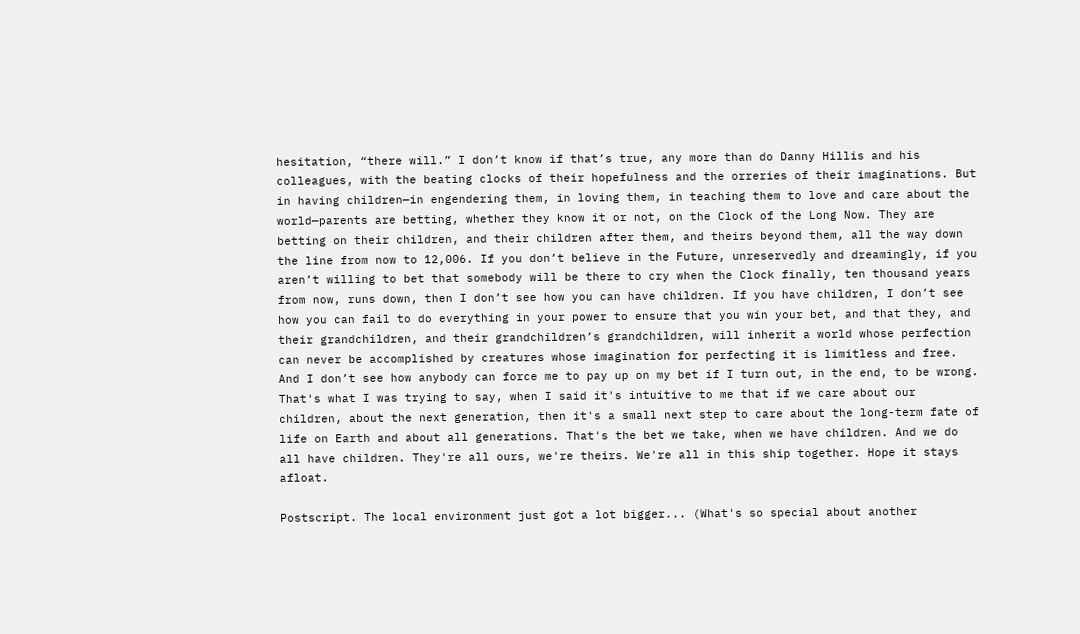hesitation, “there will.” I don’t know if that’s true, any more than do Danny Hillis and his colleagues, with the beating clocks of their hopefulness and the orreries of their imaginations. But in having children—in engendering them, in loving them, in teaching them to love and care about the world—parents are betting, whether they know it or not, on the Clock of the Long Now. They are betting on their children, and their children after them, and theirs beyond them, all the way down the line from now to 12,006. If you don’t believe in the Future, unreservedly and dreamingly, if you aren’t willing to bet that somebody will be there to cry when the Clock finally, ten thousand years from now, runs down, then I don’t see how you can have children. If you have children, I don’t see how you can fail to do everything in your power to ensure that you win your bet, and that they, and their grandchildren, and their grandchildren’s grandchildren, will inherit a world whose perfection can never be accomplished by creatures whose imagination for perfecting it is limitless and free. And I don’t see how anybody can force me to pay up on my bet if I turn out, in the end, to be wrong.
That's what I was trying to say, when I said it's intuitive to me that if we care about our children, about the next generation, then it's a small next step to care about the long-term fate of life on Earth and about all generations. That's the bet we take, when we have children. And we do all have children. They're all ours, we're theirs. We're all in this ship together. Hope it stays afloat.

Postscript. The local environment just got a lot bigger... (What's so special about another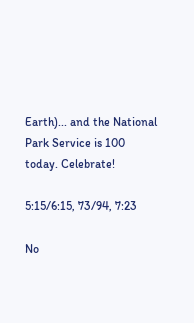Earth)... and the National Park Service is 100 today. Celebrate!

5:15/6:15, 73/94, 7:23

No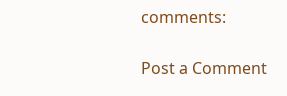comments:

Post a Comment